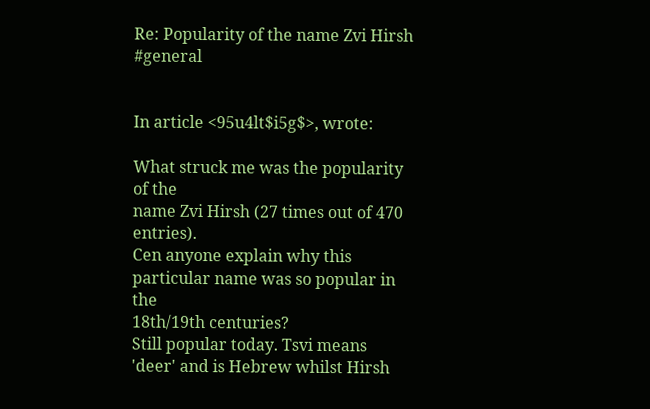Re: Popularity of the name Zvi Hirsh #general


In article <95u4lt$i5g$>, wrote:

What struck me was the popularity of the
name Zvi Hirsh (27 times out of 470 entries).
Cen anyone explain why this particular name was so popular in the
18th/19th centuries?
Still popular today. Tsvi means 'deer' and is Hebrew whilst Hirsh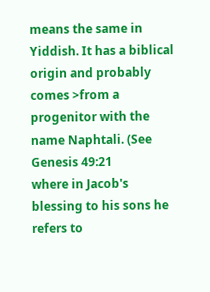means the same in Yiddish. It has a biblical origin and probably
comes >from a progenitor with the name Naphtali. (See Genesis 49:21
where in Jacob's blessing to his sons he refers to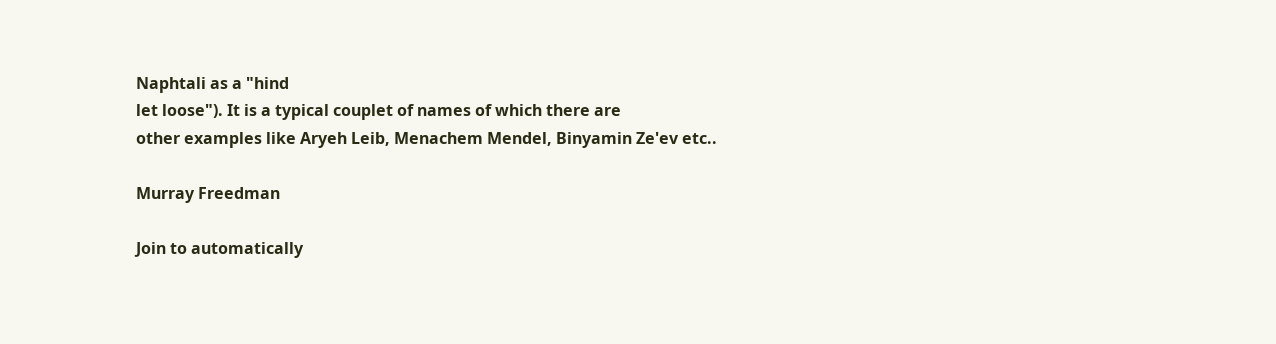Naphtali as a "hind
let loose"). It is a typical couplet of names of which there are
other examples like Aryeh Leib, Menachem Mendel, Binyamin Ze'ev etc..

Murray Freedman

Join to automatically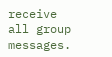receive all group messages.